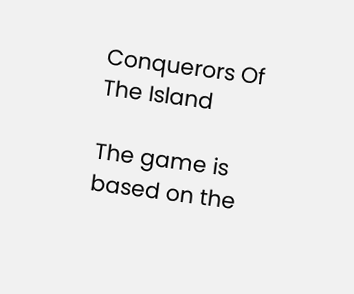Conquerors Of The Island

The game is based on the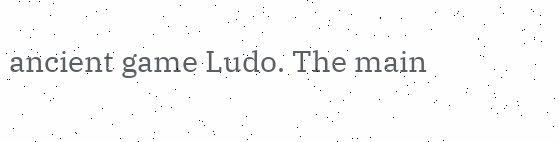ancient game Ludo. The main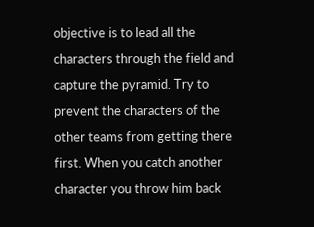objective is to lead all the characters through the field and capture the pyramid. Try to prevent the characters of the other teams from getting there first. When you catch another character you throw him back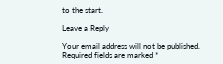to the start.

Leave a Reply

Your email address will not be published. Required fields are marked *